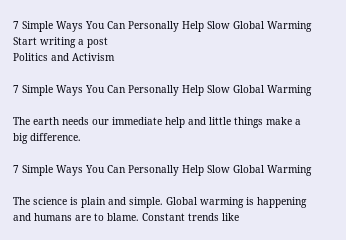7 Simple Ways You Can Personally Help Slow Global Warming
Start writing a post
Politics and Activism

7 Simple Ways You Can Personally Help Slow Global Warming

The earth needs our immediate help and little things make a big difference.

7 Simple Ways You Can Personally Help Slow Global Warming

The science is plain and simple. Global warming is happening and humans are to blame. Constant trends like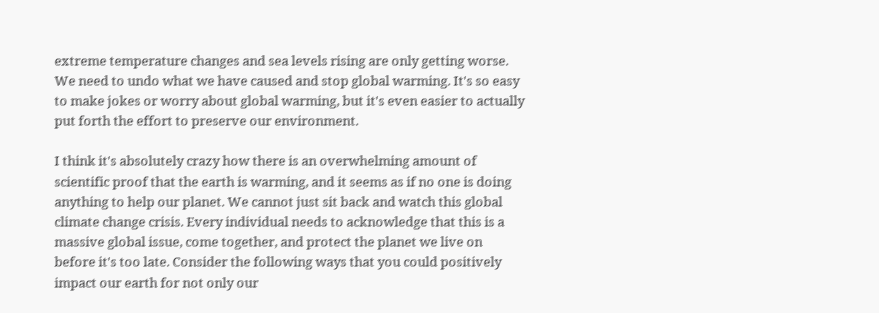extreme temperature changes and sea levels rising are only getting worse. We need to undo what we have caused and stop global warming. It's so easy to make jokes or worry about global warming, but it's even easier to actually put forth the effort to preserve our environment.

I think it's absolutely crazy how there is an overwhelming amount of scientific proof that the earth is warming, and it seems as if no one is doing anything to help our planet. We cannot just sit back and watch this global climate change crisis. Every individual needs to acknowledge that this is a massive global issue, come together, and protect the planet we live on before it's too late. Consider the following ways that you could positively impact our earth for not only our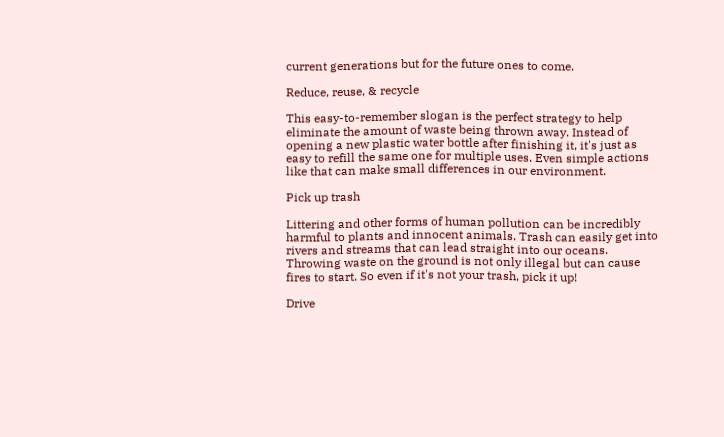current generations but for the future ones to come.

Reduce, reuse, & recycle

This easy-to-remember slogan is the perfect strategy to help eliminate the amount of waste being thrown away. Instead of opening a new plastic water bottle after finishing it, it's just as easy to refill the same one for multiple uses. Even simple actions like that can make small differences in our environment.

Pick up trash

Littering and other forms of human pollution can be incredibly harmful to plants and innocent animals. Trash can easily get into rivers and streams that can lead straight into our oceans. Throwing waste on the ground is not only illegal but can cause fires to start. So even if it's not your trash, pick it up!

Drive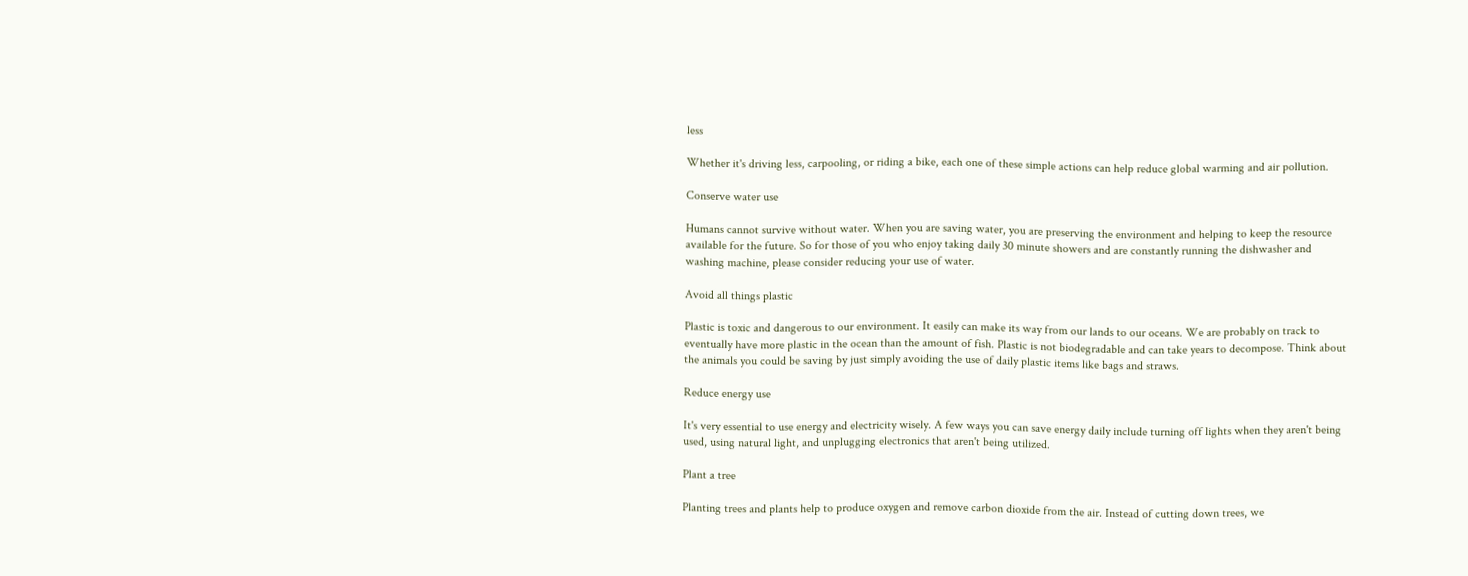less

Whether it's driving less, carpooling, or riding a bike, each one of these simple actions can help reduce global warming and air pollution.

Conserve water use

Humans cannot survive without water. When you are saving water, you are preserving the environment and helping to keep the resource available for the future. So for those of you who enjoy taking daily 30 minute showers and are constantly running the dishwasher and washing machine, please consider reducing your use of water.

Avoid all things plastic

Plastic is toxic and dangerous to our environment. It easily can make its way from our lands to our oceans. We are probably on track to eventually have more plastic in the ocean than the amount of fish. Plastic is not biodegradable and can take years to decompose. Think about the animals you could be saving by just simply avoiding the use of daily plastic items like bags and straws.

Reduce energy use

It's very essential to use energy and electricity wisely. A few ways you can save energy daily include turning off lights when they aren't being used, using natural light, and unplugging electronics that aren't being utilized.

Plant a tree

Planting trees and plants help to produce oxygen and remove carbon dioxide from the air. Instead of cutting down trees, we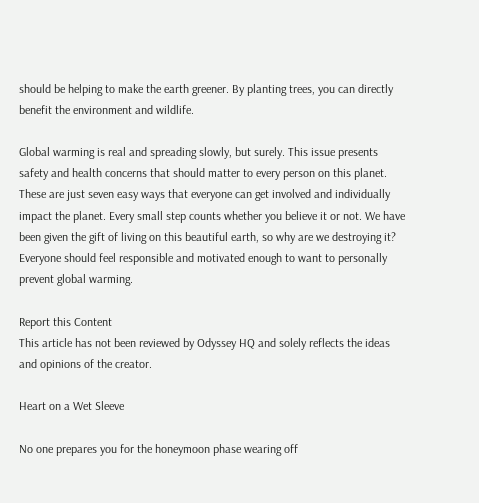should be helping to make the earth greener. By planting trees, you can directly benefit the environment and wildlife.

Global warming is real and spreading slowly, but surely. This issue presents safety and health concerns that should matter to every person on this planet. These are just seven easy ways that everyone can get involved and individually impact the planet. Every small step counts whether you believe it or not. We have been given the gift of living on this beautiful earth, so why are we destroying it? Everyone should feel responsible and motivated enough to want to personally prevent global warming.

Report this Content
This article has not been reviewed by Odyssey HQ and solely reflects the ideas and opinions of the creator.

Heart on a Wet Sleeve

No one prepares you for the honeymoon phase wearing off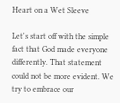Heart on a Wet Sleeve

Let's start off with the simple fact that God made everyone differently. That statement could not be more evident. We try to embrace our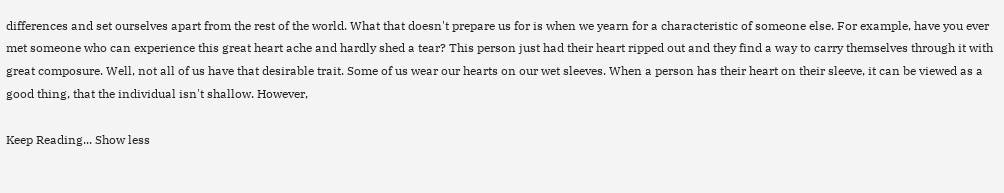differences and set ourselves apart from the rest of the world. What that doesn't prepare us for is when we yearn for a characteristic of someone else. For example, have you ever met someone who can experience this great heart ache and hardly shed a tear? This person just had their heart ripped out and they find a way to carry themselves through it with great composure. Well, not all of us have that desirable trait. Some of us wear our hearts on our wet sleeves. When a person has their heart on their sleeve, it can be viewed as a good thing, that the individual isn't shallow. However,

Keep Reading... Show less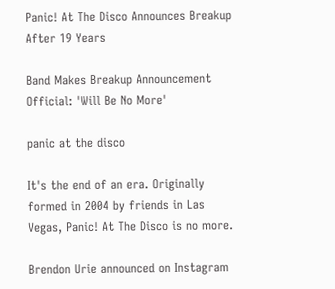Panic! At The Disco Announces Breakup After 19 Years

Band Makes Breakup Announcement Official: 'Will Be No More'

panic at the disco

It's the end of an era. Originally formed in 2004 by friends in Las Vegas, Panic! At The Disco is no more.

Brendon Urie announced on Instagram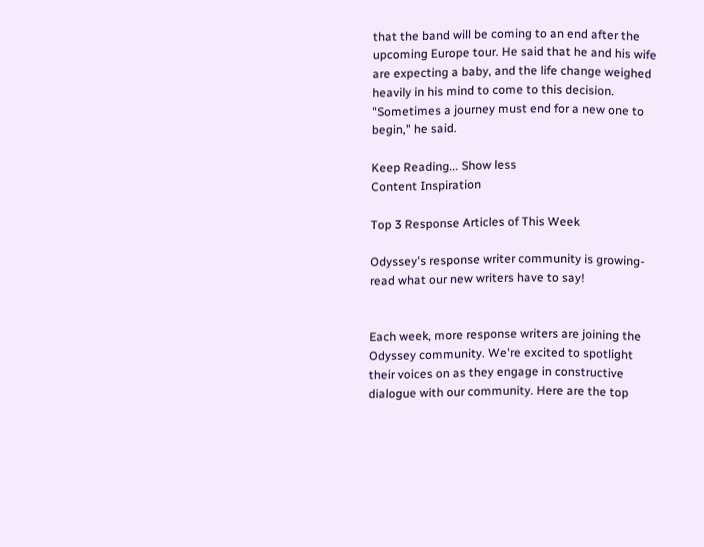that the band will be coming to an end after the upcoming Europe tour. He said that he and his wife are expecting a baby, and the life change weighed heavily in his mind to come to this decision. "Sometimes a journey must end for a new one to begin," he said.

Keep Reading... Show less
Content Inspiration

Top 3 Response Articles of This Week

Odyssey's response writer community is growing- read what our new writers have to say!


Each week, more response writers are joining the Odyssey community. We're excited to spotlight their voices on as they engage in constructive dialogue with our community. Here are the top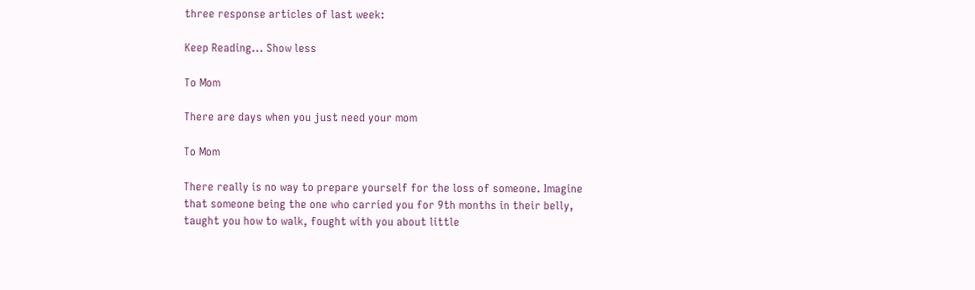three response articles of last week:

Keep Reading... Show less

To Mom

There are days when you just need your mom

To Mom

There really is no way to prepare yourself for the loss of someone. Imagine that someone being the one who carried you for 9th months in their belly, taught you how to walk, fought with you about little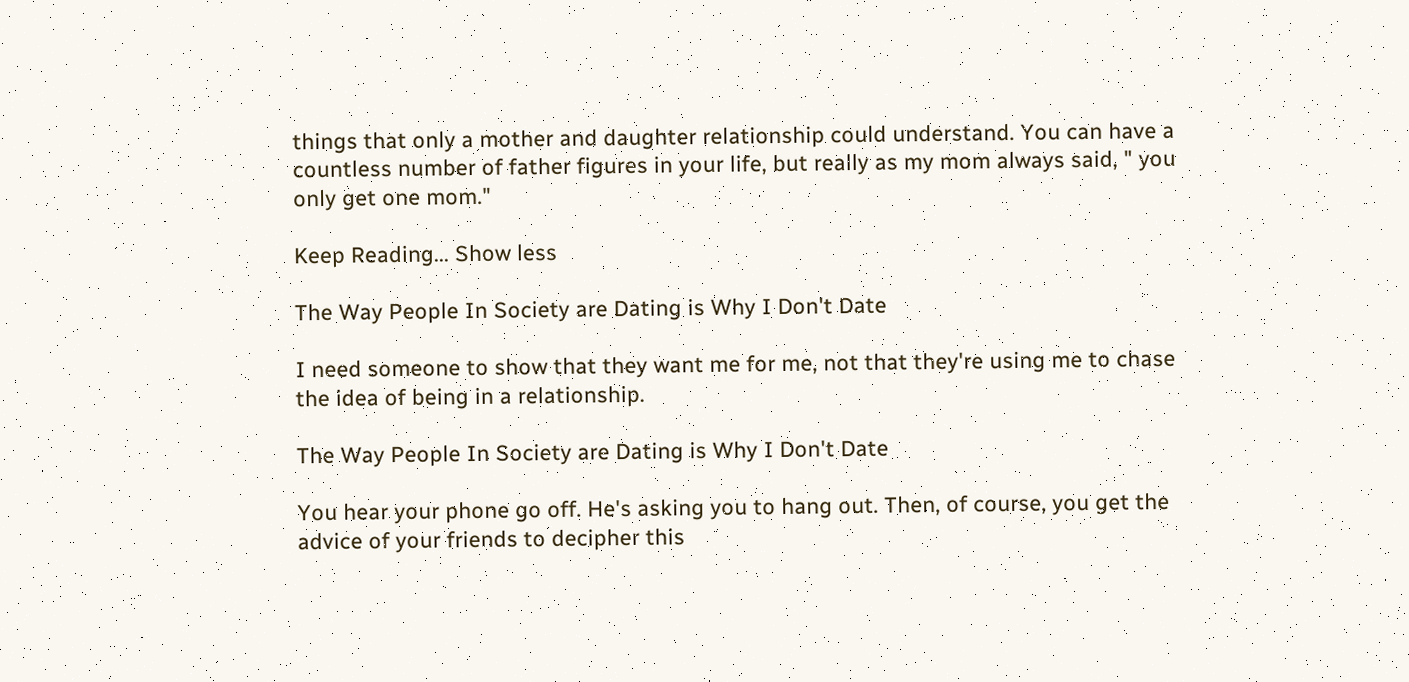things that only a mother and daughter relationship could understand. You can have a countless number of father figures in your life, but really as my mom always said, " you only get one mom."

Keep Reading... Show less

The Way People In Society are Dating is Why I Don't Date

I need someone to show that they want me for me, not that they're using me to chase the idea of being in a relationship.

The Way People In Society are Dating is Why I Don't Date

You hear your phone go off. He's asking you to hang out. Then, of course, you get the advice of your friends to decipher this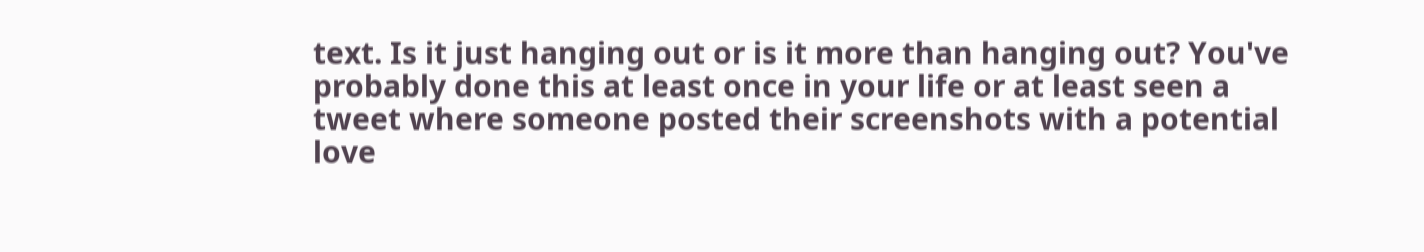text. Is it just hanging out or is it more than hanging out? You've probably done this at least once in your life or at least seen a tweet where someone posted their screenshots with a potential love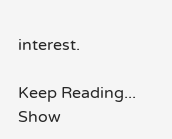interest.

Keep Reading... Show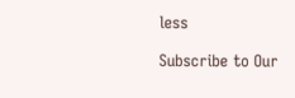less

Subscribe to Our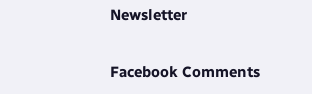Newsletter

Facebook Comments